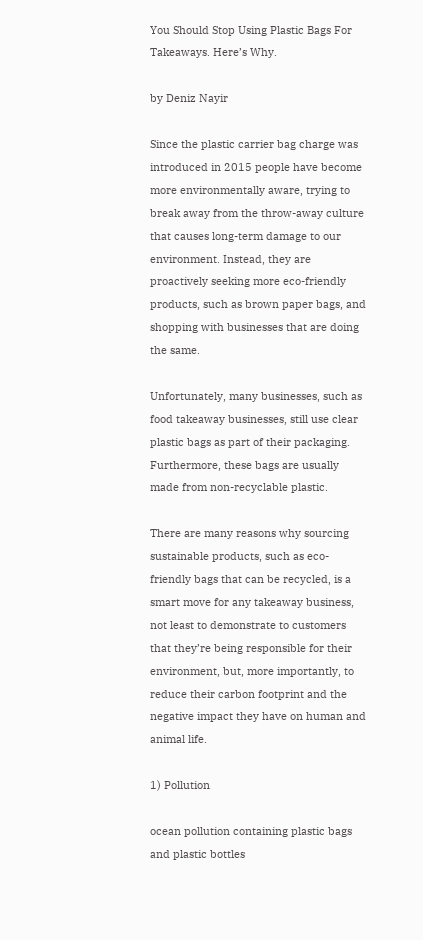You Should Stop Using Plastic Bags For Takeaways. Here’s Why.

by Deniz Nayir

Since the plastic carrier bag charge was introduced in 2015 people have become more environmentally aware, trying to break away from the throw-away culture that causes long-term damage to our environment. Instead, they are proactively seeking more eco-friendly products, such as brown paper bags, and shopping with businesses that are doing the same.

Unfortunately, many businesses, such as food takeaway businesses, still use clear plastic bags as part of their packaging. Furthermore, these bags are usually made from non-recyclable plastic.

There are many reasons why sourcing sustainable products, such as eco-friendly bags that can be recycled, is a smart move for any takeaway business, not least to demonstrate to customers that they’re being responsible for their environment, but, more importantly, to reduce their carbon footprint and the negative impact they have on human and animal life.

1) Pollution

ocean pollution containing plastic bags and plastic bottles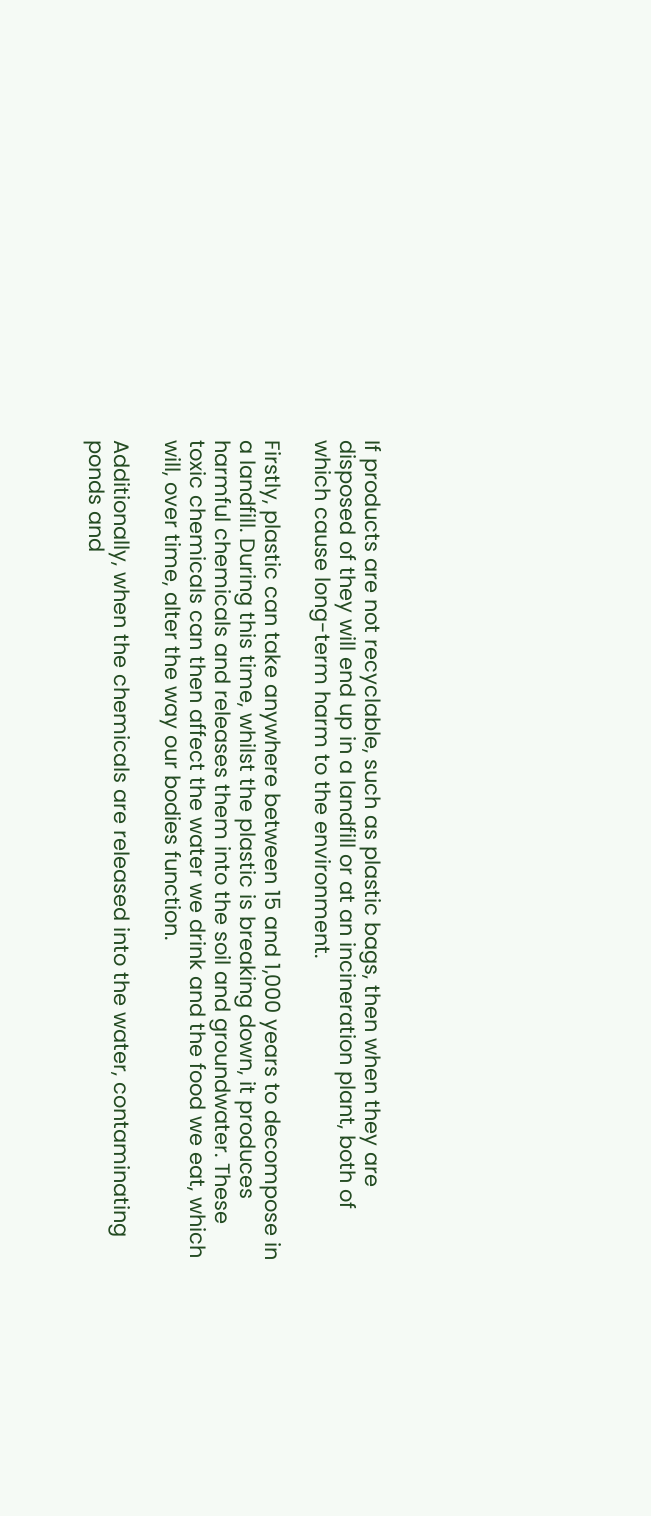If products are not recyclable, such as plastic bags, then when they are disposed of they will end up in a landfill or at an incineration plant, both of which cause long-term harm to the environment.

Firstly, plastic can take anywhere between 15 and 1,000 years to decompose in a landfill. During this time, whilst the plastic is breaking down, it produces harmful chemicals and releases them into the soil and groundwater. These toxic chemicals can then affect the water we drink and the food we eat, which will, over time, alter the way our bodies function.

Additionally, when the chemicals are released into the water, contaminating ponds and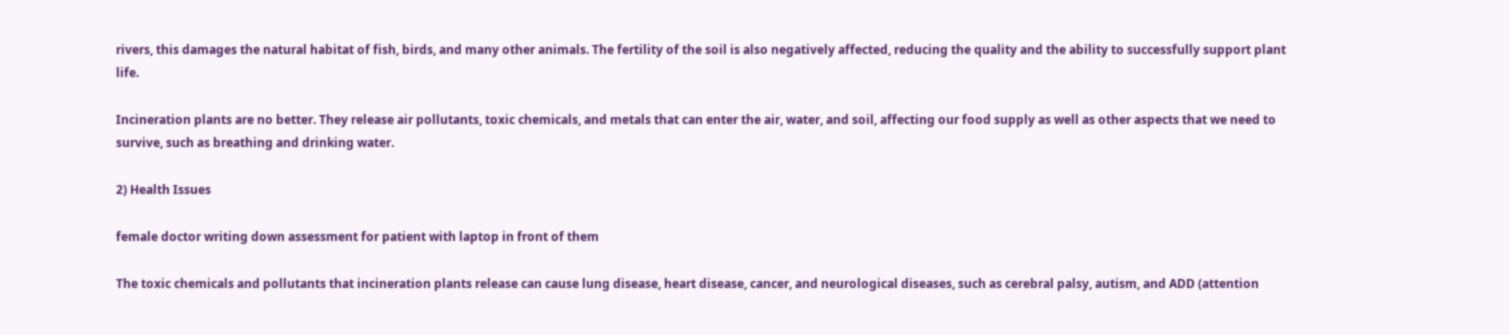rivers, this damages the natural habitat of fish, birds, and many other animals. The fertility of the soil is also negatively affected, reducing the quality and the ability to successfully support plant life.

Incineration plants are no better. They release air pollutants, toxic chemicals, and metals that can enter the air, water, and soil, affecting our food supply as well as other aspects that we need to survive, such as breathing and drinking water.

2) Health Issues

female doctor writing down assessment for patient with laptop in front of them

The toxic chemicals and pollutants that incineration plants release can cause lung disease, heart disease, cancer, and neurological diseases, such as cerebral palsy, autism, and ADD (attention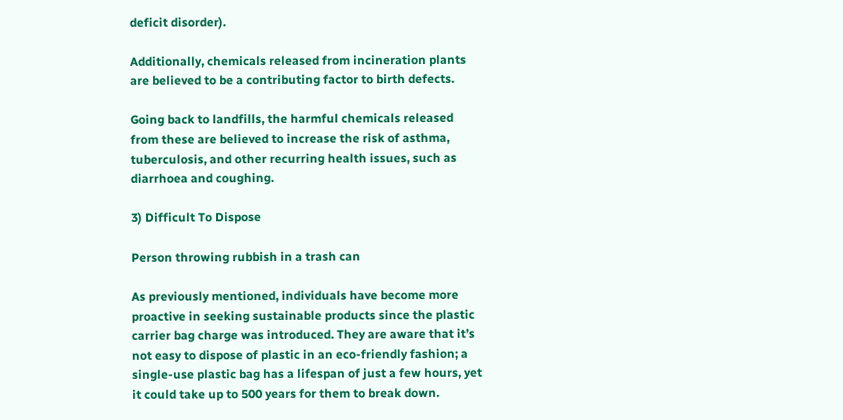deficit disorder).

Additionally, chemicals released from incineration plants are believed to be a contributing factor to birth defects.

Going back to landfills, the harmful chemicals released from these are believed to increase the risk of asthma, tuberculosis, and other recurring health issues, such as diarrhoea and coughing.

3) Difficult To Dispose

Person throwing rubbish in a trash can

As previously mentioned, individuals have become more proactive in seeking sustainable products since the plastic carrier bag charge was introduced. They are aware that it’s not easy to dispose of plastic in an eco-friendly fashion; a single-use plastic bag has a lifespan of just a few hours, yet it could take up to 500 years for them to break down.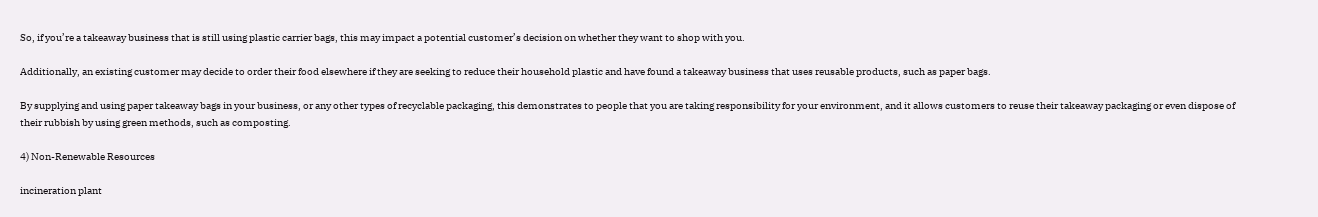So, if you’re a takeaway business that is still using plastic carrier bags, this may impact a potential customer’s decision on whether they want to shop with you.

Additionally, an existing customer may decide to order their food elsewhere if they are seeking to reduce their household plastic and have found a takeaway business that uses reusable products, such as paper bags.

By supplying and using paper takeaway bags in your business, or any other types of recyclable packaging, this demonstrates to people that you are taking responsibility for your environment, and it allows customers to reuse their takeaway packaging or even dispose of their rubbish by using green methods, such as composting.

4) Non-Renewable Resources

incineration plant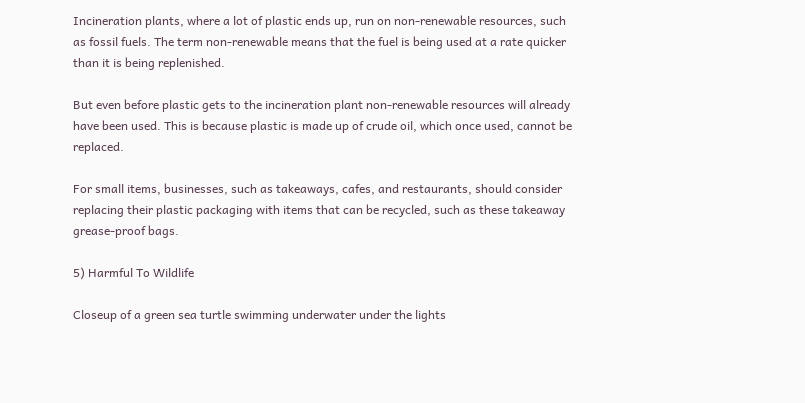Incineration plants, where a lot of plastic ends up, run on non-renewable resources, such as fossil fuels. The term non-renewable means that the fuel is being used at a rate quicker than it is being replenished.

But even before plastic gets to the incineration plant non-renewable resources will already have been used. This is because plastic is made up of crude oil, which once used, cannot be replaced.

For small items, businesses, such as takeaways, cafes, and restaurants, should consider replacing their plastic packaging with items that can be recycled, such as these takeaway grease-proof bags.

5) Harmful To Wildlife

Closeup of a green sea turtle swimming underwater under the lights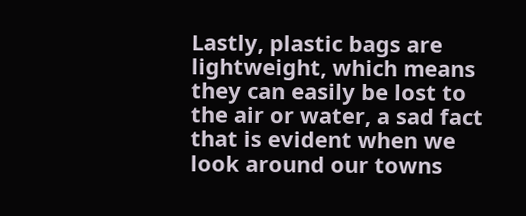Lastly, plastic bags are lightweight, which means they can easily be lost to the air or water, a sad fact that is evident when we look around our towns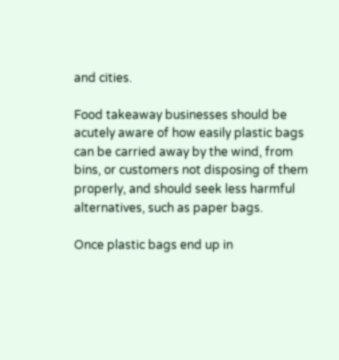and cities.

Food takeaway businesses should be acutely aware of how easily plastic bags can be carried away by the wind, from bins, or customers not disposing of them properly, and should seek less harmful alternatives, such as paper bags.

Once plastic bags end up in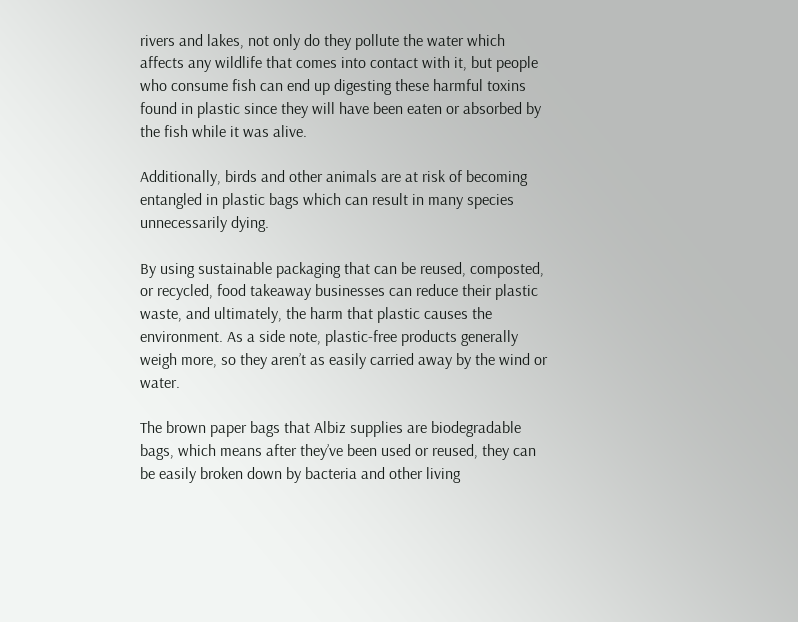rivers and lakes, not only do they pollute the water which affects any wildlife that comes into contact with it, but people who consume fish can end up digesting these harmful toxins found in plastic since they will have been eaten or absorbed by the fish while it was alive.

Additionally, birds and other animals are at risk of becoming entangled in plastic bags which can result in many species unnecessarily dying.

By using sustainable packaging that can be reused, composted, or recycled, food takeaway businesses can reduce their plastic waste, and ultimately, the harm that plastic causes the environment. As a side note, plastic-free products generally weigh more, so they aren’t as easily carried away by the wind or water.

The brown paper bags that Albiz supplies are biodegradable bags, which means after they’ve been used or reused, they can be easily broken down by bacteria and other living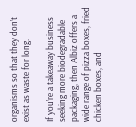organisms so that they don’t exist as waste for long.

If you’re a takeaway business seeking more biodegradable packaging, then Albiz offers a wide range of pizza boxes, fried chicken boxes, and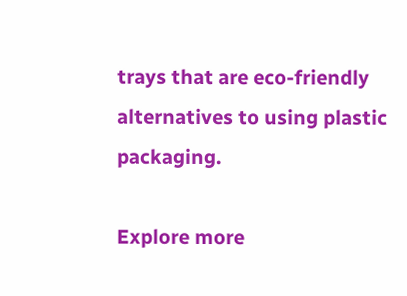trays that are eco-friendly alternatives to using plastic packaging.

Explore more